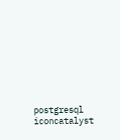postgresql iconcatalyst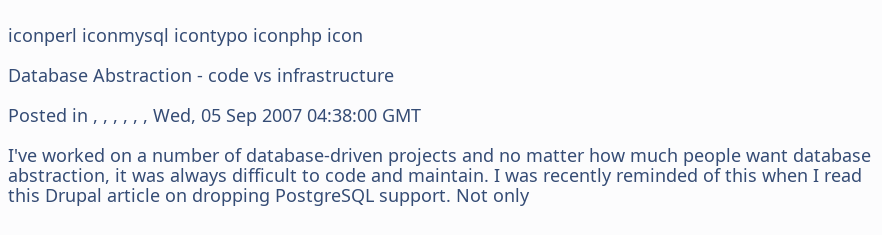iconperl iconmysql icontypo iconphp icon

Database Abstraction - code vs infrastructure

Posted in , , , , , , Wed, 05 Sep 2007 04:38:00 GMT

I've worked on a number of database-driven projects and no matter how much people want database abstraction, it was always difficult to code and maintain. I was recently reminded of this when I read this Drupal article on dropping PostgreSQL support. Not only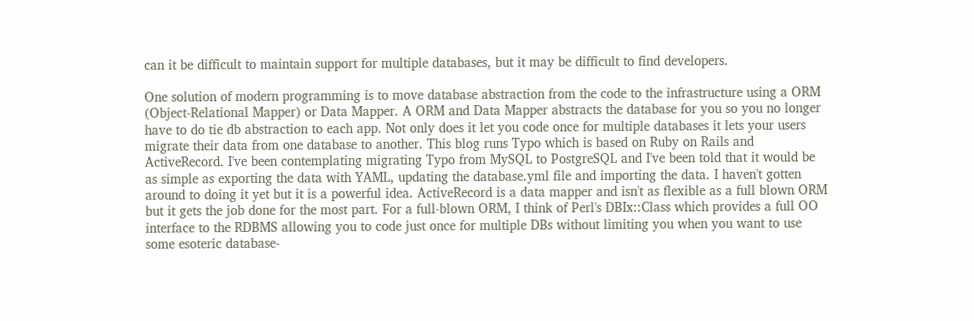can it be difficult to maintain support for multiple databases, but it may be difficult to find developers.

One solution of modern programming is to move database abstraction from the code to the infrastructure using a ORM (Object-Relational Mapper) or Data Mapper. A ORM and Data Mapper abstracts the database for you so you no longer have to do tie db abstraction to each app. Not only does it let you code once for multiple databases it lets your users migrate their data from one database to another. This blog runs Typo which is based on Ruby on Rails and ActiveRecord. I've been contemplating migrating Typo from MySQL to PostgreSQL and I've been told that it would be as simple as exporting the data with YAML, updating the database.yml file and importing the data. I haven't gotten around to doing it yet but it is a powerful idea. ActiveRecord is a data mapper and isn't as flexible as a full blown ORM but it gets the job done for the most part. For a full-blown ORM, I think of Perl's DBIx::Class which provides a full OO interface to the RDBMS allowing you to code just once for multiple DBs without limiting you when you want to use some esoteric database-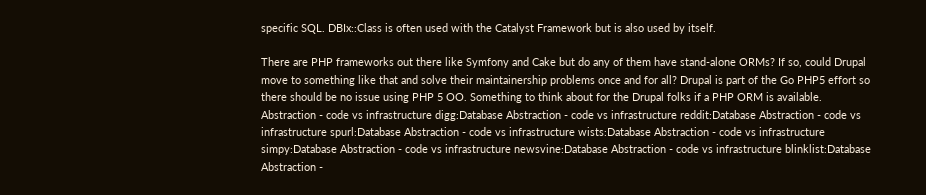specific SQL. DBIx::Class is often used with the Catalyst Framework but is also used by itself.

There are PHP frameworks out there like Symfony and Cake but do any of them have stand-alone ORMs? If so, could Drupal move to something like that and solve their maintainership problems once and for all? Drupal is part of the Go PHP5 effort so there should be no issue using PHP 5 OO. Something to think about for the Drupal folks if a PHP ORM is available. Abstraction - code vs infrastructure digg:Database Abstraction - code vs infrastructure reddit:Database Abstraction - code vs infrastructure spurl:Database Abstraction - code vs infrastructure wists:Database Abstraction - code vs infrastructure simpy:Database Abstraction - code vs infrastructure newsvine:Database Abstraction - code vs infrastructure blinklist:Database Abstraction -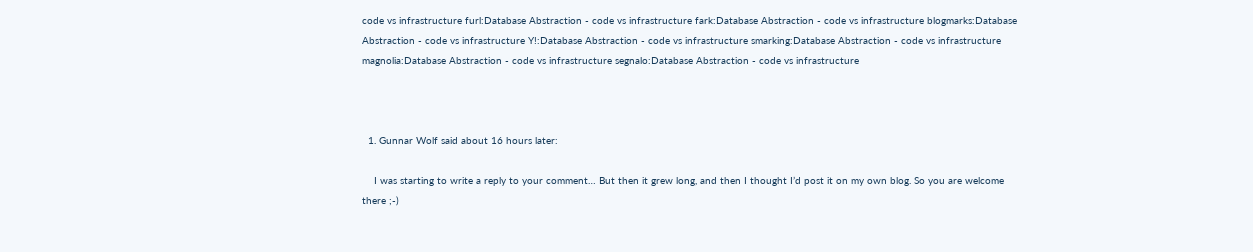code vs infrastructure furl:Database Abstraction - code vs infrastructure fark:Database Abstraction - code vs infrastructure blogmarks:Database Abstraction - code vs infrastructure Y!:Database Abstraction - code vs infrastructure smarking:Database Abstraction - code vs infrastructure magnolia:Database Abstraction - code vs infrastructure segnalo:Database Abstraction - code vs infrastructure



  1. Gunnar Wolf said about 16 hours later:

    I was starting to write a reply to your comment… But then it grew long, and then I thought I’d post it on my own blog. So you are welcome there ;-)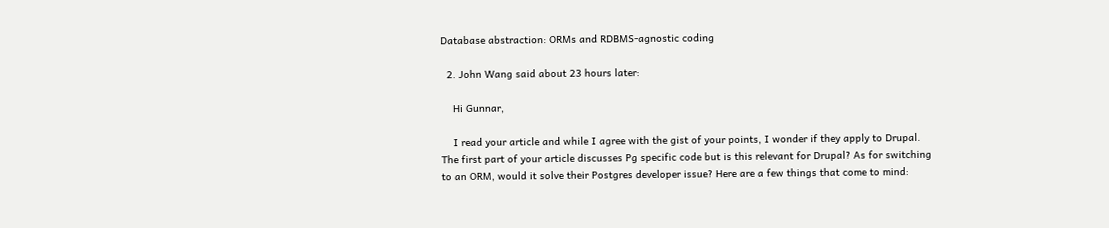Database abstraction: ORMs and RDBMS-agnostic coding

  2. John Wang said about 23 hours later:

    Hi Gunnar,

    I read your article and while I agree with the gist of your points, I wonder if they apply to Drupal. The first part of your article discusses Pg specific code but is this relevant for Drupal? As for switching to an ORM, would it solve their Postgres developer issue? Here are a few things that come to mind: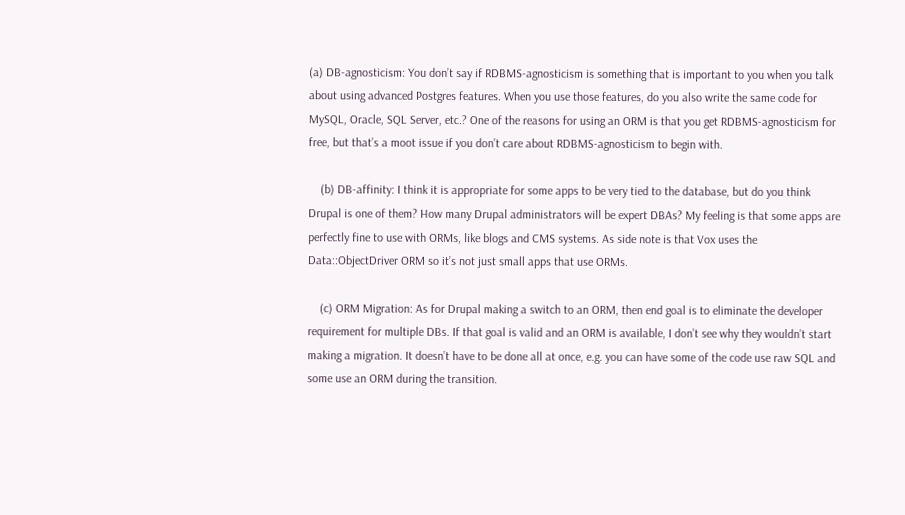(a) DB-agnosticism: You don’t say if RDBMS-agnosticism is something that is important to you when you talk about using advanced Postgres features. When you use those features, do you also write the same code for MySQL, Oracle, SQL Server, etc.? One of the reasons for using an ORM is that you get RDBMS-agnosticism for free, but that’s a moot issue if you don’t care about RDBMS-agnosticism to begin with.

    (b) DB-affinity: I think it is appropriate for some apps to be very tied to the database, but do you think Drupal is one of them? How many Drupal administrators will be expert DBAs? My feeling is that some apps are perfectly fine to use with ORMs, like blogs and CMS systems. As side note is that Vox uses the Data::ObjectDriver ORM so it’s not just small apps that use ORMs.

    (c) ORM Migration: As for Drupal making a switch to an ORM, then end goal is to eliminate the developer requirement for multiple DBs. If that goal is valid and an ORM is available, I don’t see why they wouldn’t start making a migration. It doesn’t have to be done all at once, e.g. you can have some of the code use raw SQL and some use an ORM during the transition.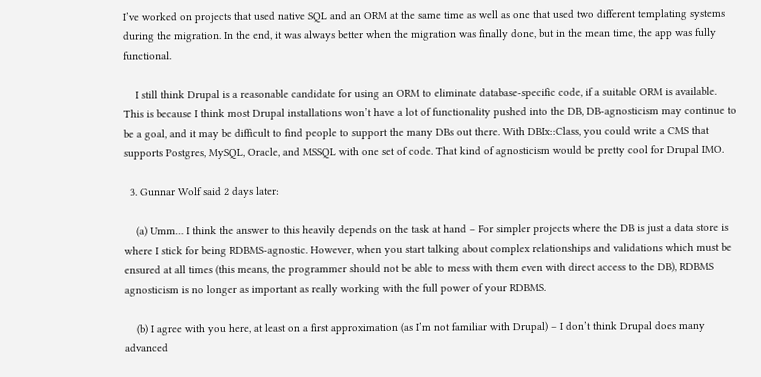I’ve worked on projects that used native SQL and an ORM at the same time as well as one that used two different templating systems during the migration. In the end, it was always better when the migration was finally done, but in the mean time, the app was fully functional.

    I still think Drupal is a reasonable candidate for using an ORM to eliminate database-specific code, if a suitable ORM is available. This is because I think most Drupal installations won’t have a lot of functionality pushed into the DB, DB-agnosticism may continue to be a goal, and it may be difficult to find people to support the many DBs out there. With DBIx::Class, you could write a CMS that supports Postgres, MySQL, Oracle, and MSSQL with one set of code. That kind of agnosticism would be pretty cool for Drupal IMO.

  3. Gunnar Wolf said 2 days later:

    (a) Umm… I think the answer to this heavily depends on the task at hand – For simpler projects where the DB is just a data store is where I stick for being RDBMS-agnostic. However, when you start talking about complex relationships and validations which must be ensured at all times (this means, the programmer should not be able to mess with them even with direct access to the DB), RDBMS agnosticism is no longer as important as really working with the full power of your RDBMS.

    (b) I agree with you here, at least on a first approximation (as I’m not familiar with Drupal) – I don’t think Drupal does many advanced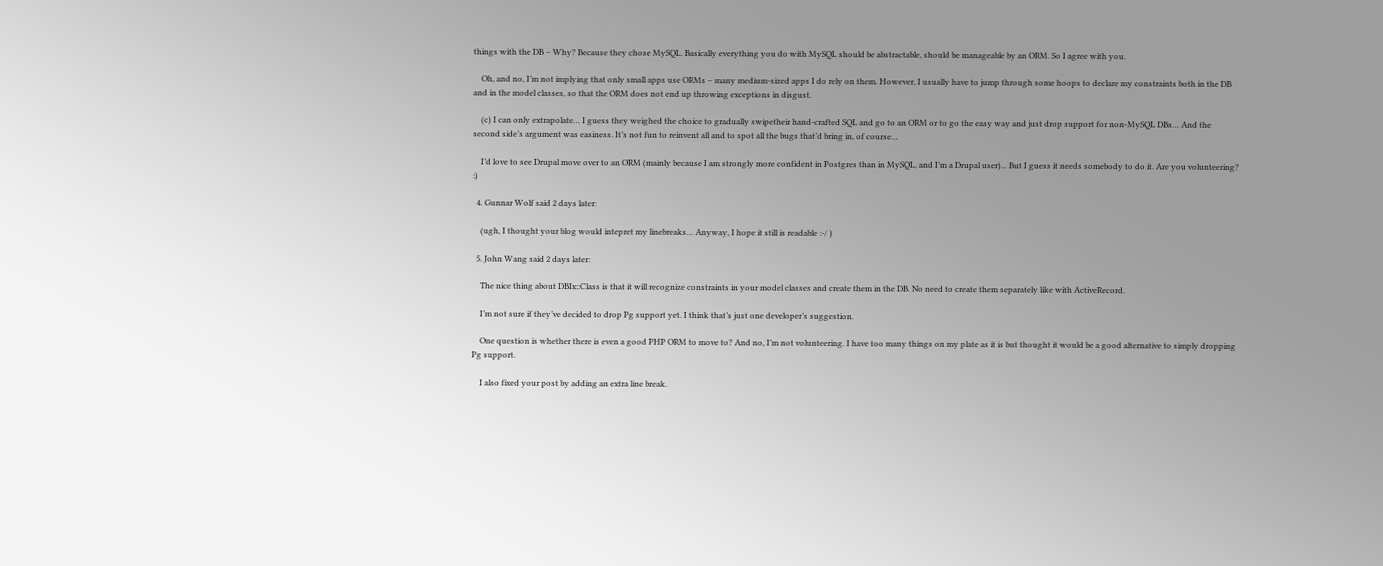things with the DB – Why? Because they chose MySQL. Basically everything you do with MySQL should be abstractable, should be manageable by an ORM. So I agree with you.

    Oh, and no, I’m not implying that only small apps use ORMs – many medium-sized apps I do rely on them. However, I usually have to jump through some hoops to declare my constraints both in the DB and in the model classes, so that the ORM does not end up throwing exceptions in disgust.

    (c) I can only extrapolate… I guess they weighed the choice to gradually swipetheir hand-crafted SQL and go to an ORM or to go the easy way and just drop support for non-MySQL DBs… And the second side’s argument was easiness. It’s not fun to reinvent all and to spot all the bugs that’d bring in, of course…

    I’d love to see Drupal move over to an ORM (mainly because I am strongly more confident in Postgres than in MySQL, and I’m a Drupal user)... But I guess it needs somebody to do it. Are you volunteering? :)

  4. Gunnar Wolf said 2 days later:

    (ugh, I thought your blog would intepret my linebreaks… Anyway, I hope it still is readable :-/ )

  5. John Wang said 2 days later:

    The nice thing about DBIx::Class is that it will recognize constraints in your model classes and create them in the DB. No need to create them separately like with ActiveRecord.

    I’m not sure if they’ve decided to drop Pg support yet. I think that’s just one developer’s suggestion.

    One question is whether there is even a good PHP ORM to move to? And no, I’m not volunteering. I have too many things on my plate as it is but thought it would be a good alternative to simply dropping Pg support.

    I also fixed your post by adding an extra line break.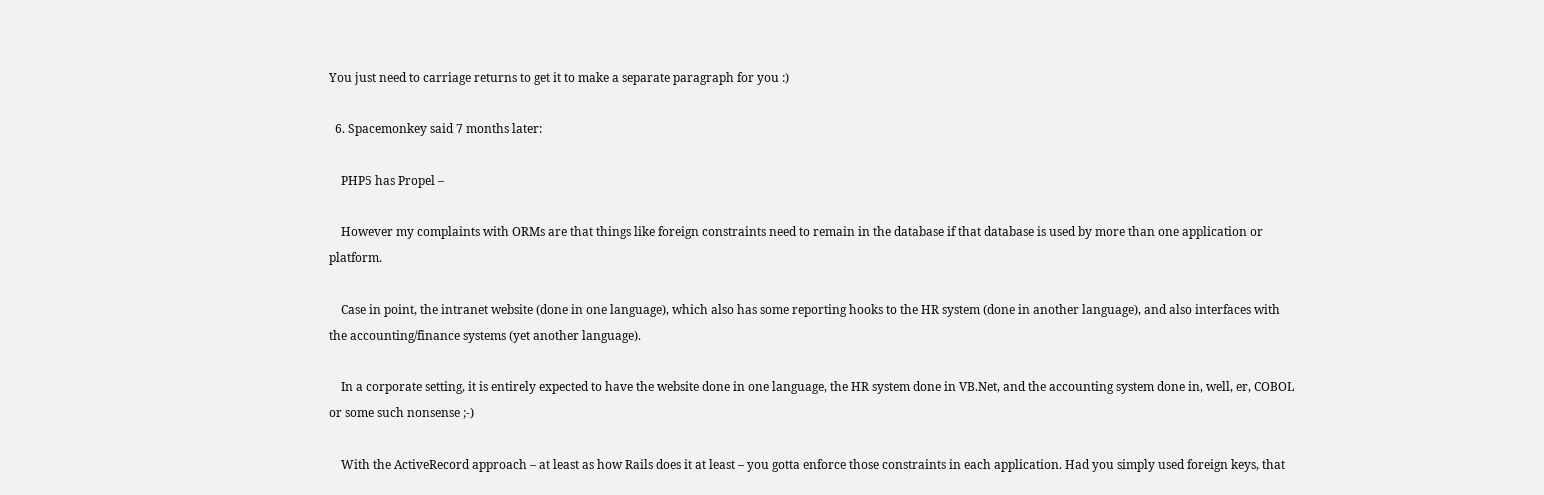You just need to carriage returns to get it to make a separate paragraph for you :)

  6. Spacemonkey said 7 months later:

    PHP5 has Propel –

    However my complaints with ORMs are that things like foreign constraints need to remain in the database if that database is used by more than one application or platform.

    Case in point, the intranet website (done in one language), which also has some reporting hooks to the HR system (done in another language), and also interfaces with the accounting/finance systems (yet another language).

    In a corporate setting, it is entirely expected to have the website done in one language, the HR system done in VB.Net, and the accounting system done in, well, er, COBOL or some such nonsense ;-)

    With the ActiveRecord approach – at least as how Rails does it at least – you gotta enforce those constraints in each application. Had you simply used foreign keys, that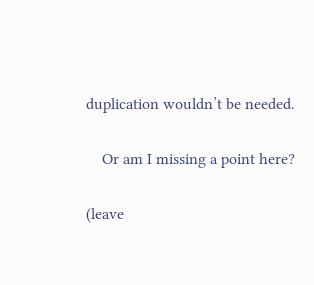duplication wouldn’t be needed.

    Or am I missing a point here?

(leave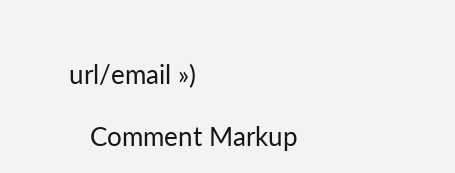url/email »)

   Comment Markup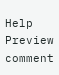Help Preview comment